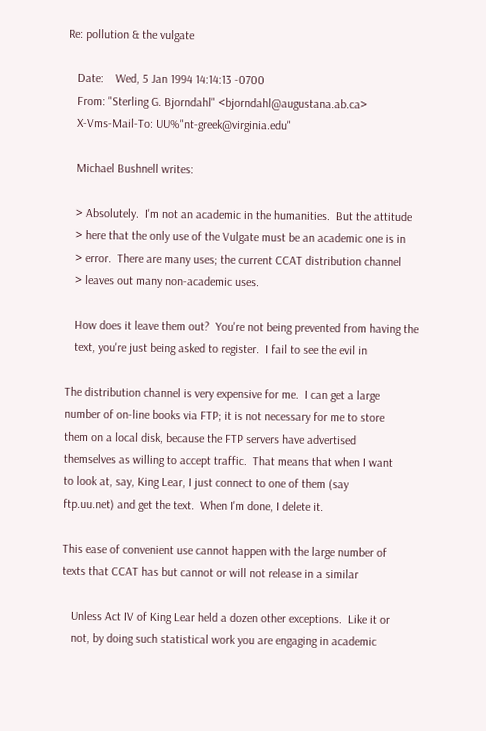Re: pollution & the vulgate

   Date:    Wed, 5 Jan 1994 14:14:13 -0700
   From: "Sterling G. Bjorndahl" <bjorndahl@augustana.ab.ca>
   X-Vms-Mail-To: UU%"nt-greek@virginia.edu"

   Michael Bushnell writes:

   > Absolutely.  I'm not an academic in the humanities.  But the attitude
   > here that the only use of the Vulgate must be an academic one is in
   > error.  There are many uses; the current CCAT distribution channel
   > leaves out many non-academic uses.

   How does it leave them out?  You're not being prevented from having the
   text, you're just being asked to register.  I fail to see the evil in

The distribution channel is very expensive for me.  I can get a large
number of on-line books via FTP; it is not necessary for me to store
them on a local disk, because the FTP servers have advertised
themselves as willing to accept traffic.  That means that when I want
to look at, say, King Lear, I just connect to one of them (say
ftp.uu.net) and get the text.  When I'm done, I delete it.

This ease of convenient use cannot happen with the large number of
texts that CCAT has but cannot or will not release in a similar

   Unless Act IV of King Lear held a dozen other exceptions.  Like it or
   not, by doing such statistical work you are engaging in academic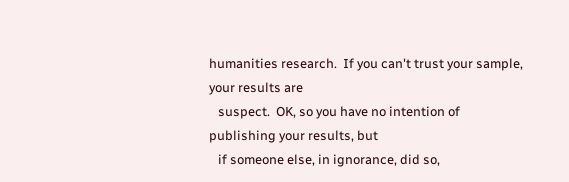humanities research.  If you can't trust your sample, your results are
   suspect.  OK, so you have no intention of publishing your results, but
   if someone else, in ignorance, did so,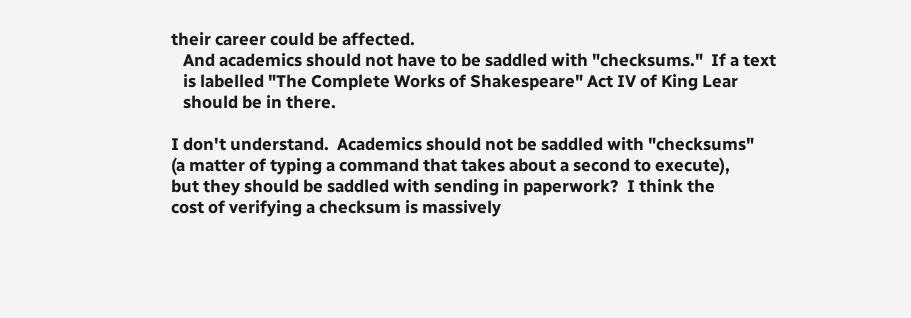their career could be affected.
   And academics should not have to be saddled with "checksums."  If a text
   is labelled "The Complete Works of Shakespeare" Act IV of King Lear
   should be in there.

I don't understand.  Academics should not be saddled with "checksums"
(a matter of typing a command that takes about a second to execute),
but they should be saddled with sending in paperwork?  I think the
cost of verifying a checksum is massively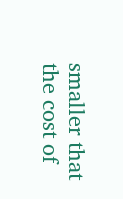smaller that the cost of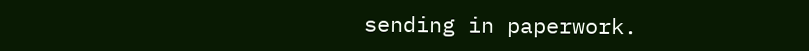sending in paperwork.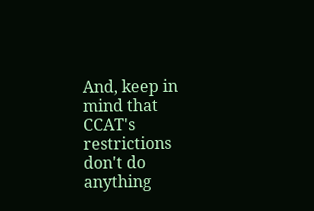And, keep in mind that CCAT's restrictions don't do anything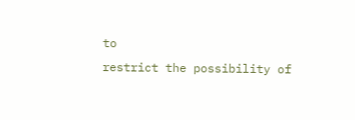to
restrict the possibility of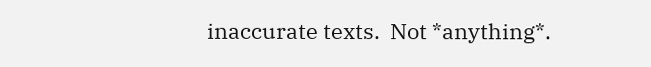inaccurate texts.  Not *anything*.